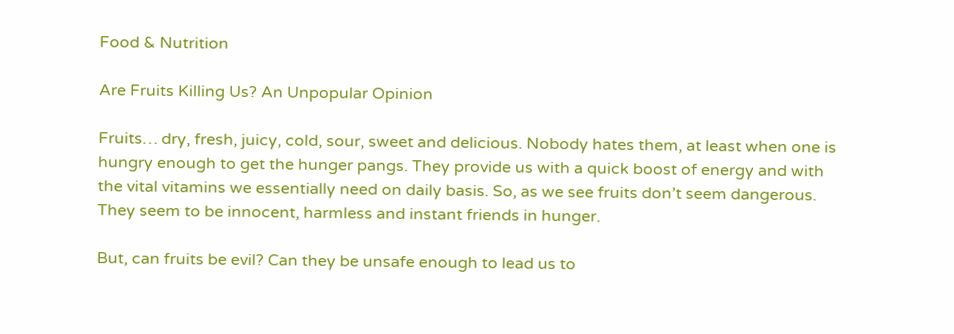Food & Nutrition

Are Fruits Killing Us? An Unpopular Opinion

Fruits… dry, fresh, juicy, cold, sour, sweet and delicious. Nobody hates them, at least when one is hungry enough to get the hunger pangs. They provide us with a quick boost of energy and with the vital vitamins we essentially need on daily basis. So, as we see fruits don’t seem dangerous. They seem to be innocent, harmless and instant friends in hunger.

But, can fruits be evil? Can they be unsafe enough to lead us to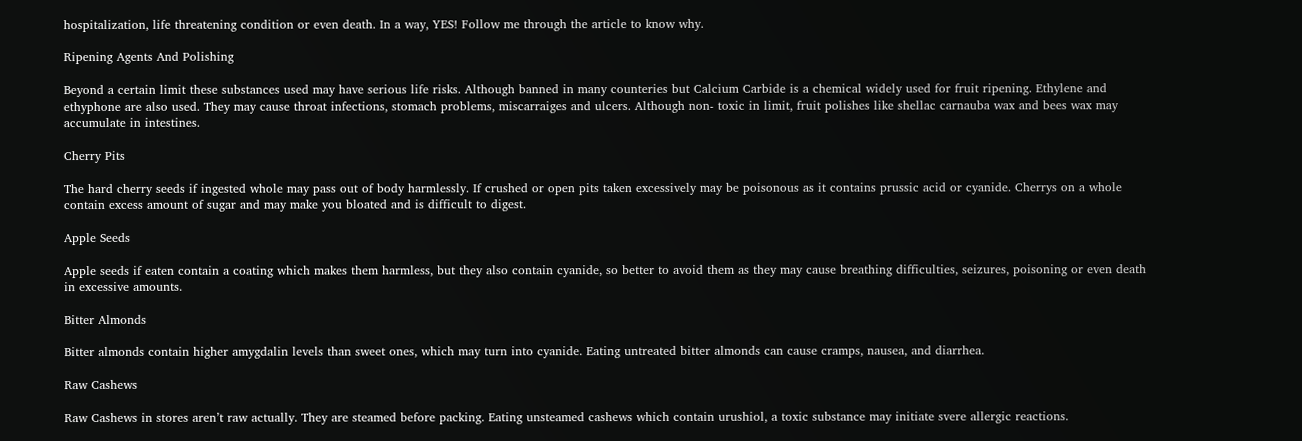hospitalization, life threatening condition or even death. In a way, YES! Follow me through the article to know why.

Ripening Agents And Polishing

Beyond a certain limit these substances used may have serious life risks. Although banned in many counteries but Calcium Carbide is a chemical widely used for fruit ripening. Ethylene and ethyphone are also used. They may cause throat infections, stomach problems, miscarraiges and ulcers. Although non- toxic in limit, fruit polishes like shellac carnauba wax and bees wax may accumulate in intestines.

Cherry Pits

The hard cherry seeds if ingested whole may pass out of body harmlessly. If crushed or open pits taken excessively may be poisonous as it contains prussic acid or cyanide. Cherrys on a whole contain excess amount of sugar and may make you bloated and is difficult to digest.

Apple Seeds

Apple seeds if eaten contain a coating which makes them harmless, but they also contain cyanide, so better to avoid them as they may cause breathing difficulties, seizures, poisoning or even death in excessive amounts.

Bitter Almonds

Bitter almonds contain higher amygdalin levels than sweet ones, which may turn into cyanide. Eating untreated bitter almonds can cause cramps, nausea, and diarrhea.

Raw Cashews

Raw Cashews in stores aren’t raw actually. They are steamed before packing. Eating unsteamed cashews which contain urushiol, a toxic substance may initiate svere allergic reactions.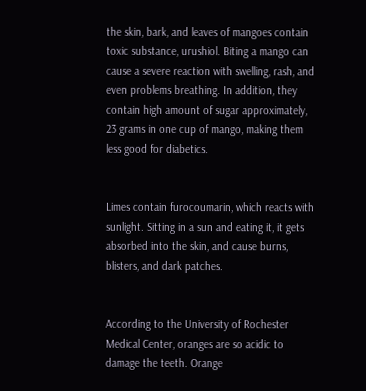the skin, bark, and leaves of mangoes contain toxic substance, urushiol. Biting a mango can cause a severe reaction with swelling, rash, and even problems breathing. In addition, they contain high amount of sugar approximately, 23 grams in one cup of mango, making them less good for diabetics.


Limes contain furocoumarin, which reacts with sunlight. Sitting in a sun and eating it, it gets absorbed into the skin, and cause burns, blisters, and dark patches.


According to the University of Rochester Medical Center, oranges are so acidic to damage the teeth. Orange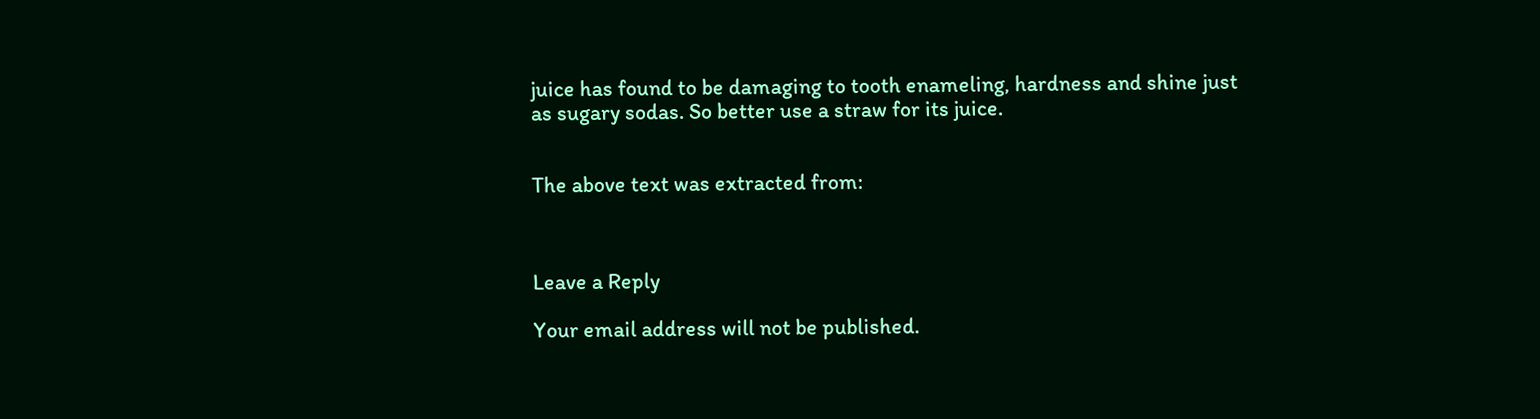juice has found to be damaging to tooth enameling, hardness and shine just as sugary sodas. So better use a straw for its juice.


The above text was extracted from:



Leave a Reply

Your email address will not be published.